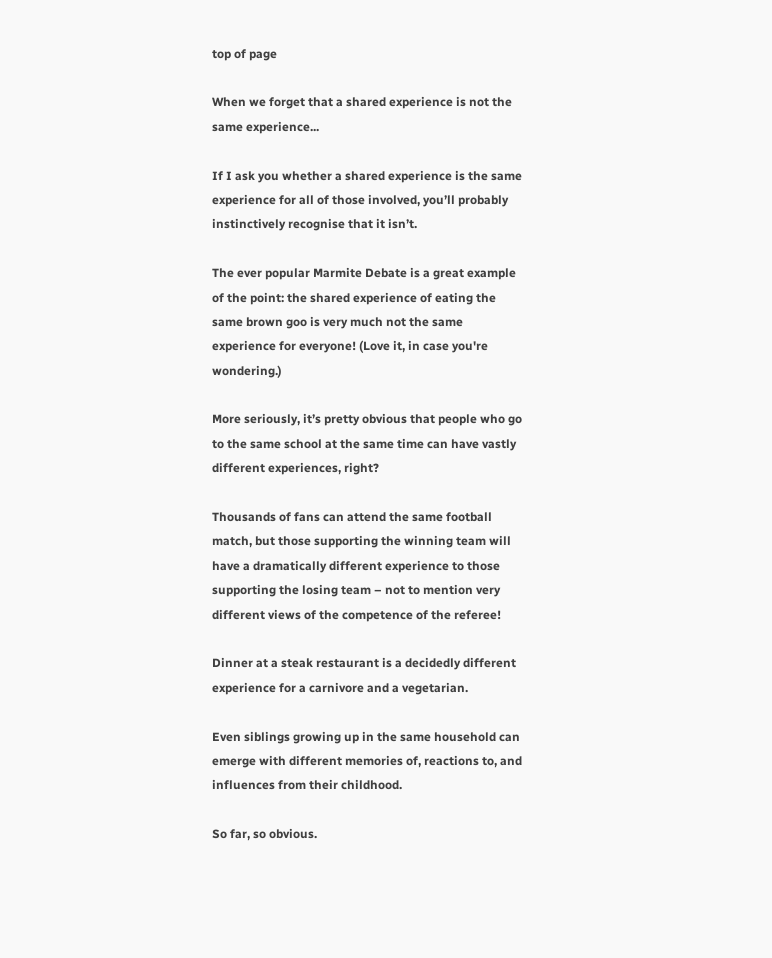top of page

When we forget that a shared experience is not the same experience...

If I ask you whether a shared experience is the same experience for all of those involved, you’ll probably instinctively recognise that it isn’t.

The ever popular Marmite Debate is a great example of the point: the shared experience of eating the same brown goo is very much not the same experience for everyone! (Love it, in case you're wondering.)

More seriously, it’s pretty obvious that people who go to the same school at the same time can have vastly different experiences, right?

Thousands of fans can attend the same football match, but those supporting the winning team will have a dramatically different experience to those supporting the losing team – not to mention very different views of the competence of the referee!

Dinner at a steak restaurant is a decidedly different experience for a carnivore and a vegetarian.

Even siblings growing up in the same household can emerge with different memories of, reactions to, and influences from their childhood.

So far, so obvious.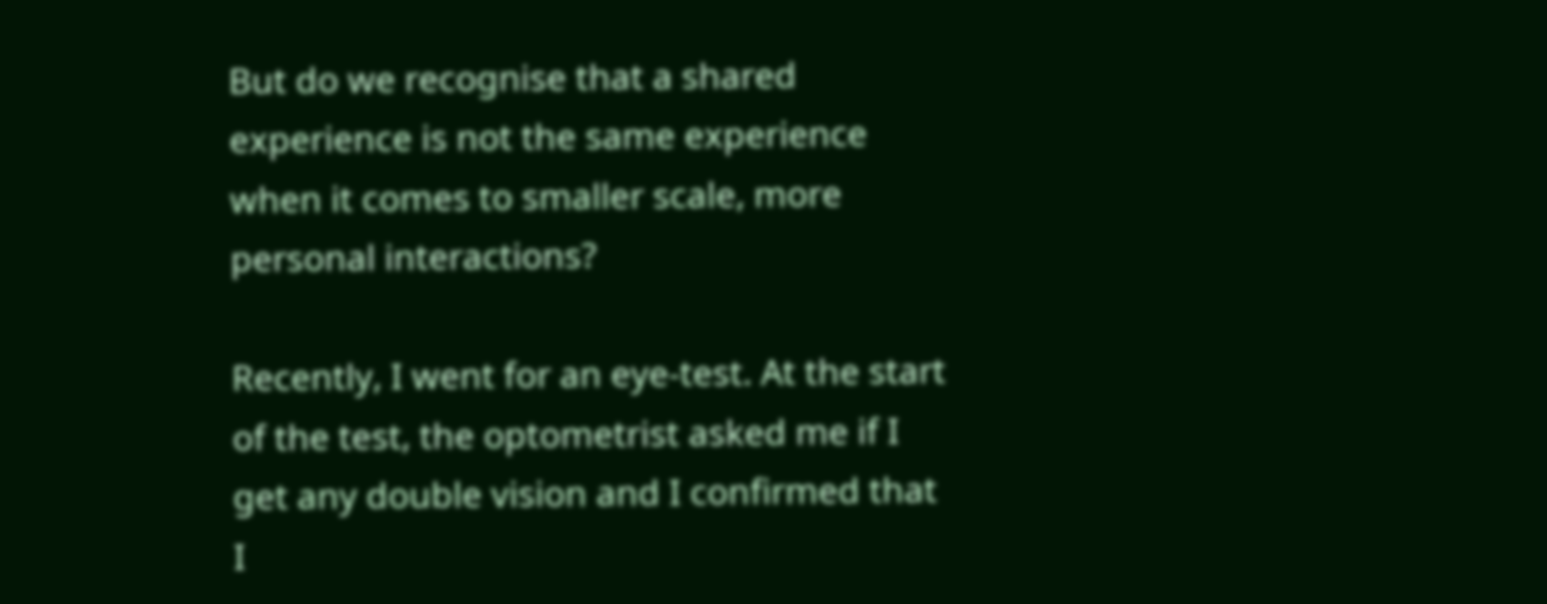But do we recognise that a shared experience is not the same experience when it comes to smaller scale, more personal interactions?

Recently, I went for an eye-test. At the start of the test, the optometrist asked me if I get any double vision and I confirmed that I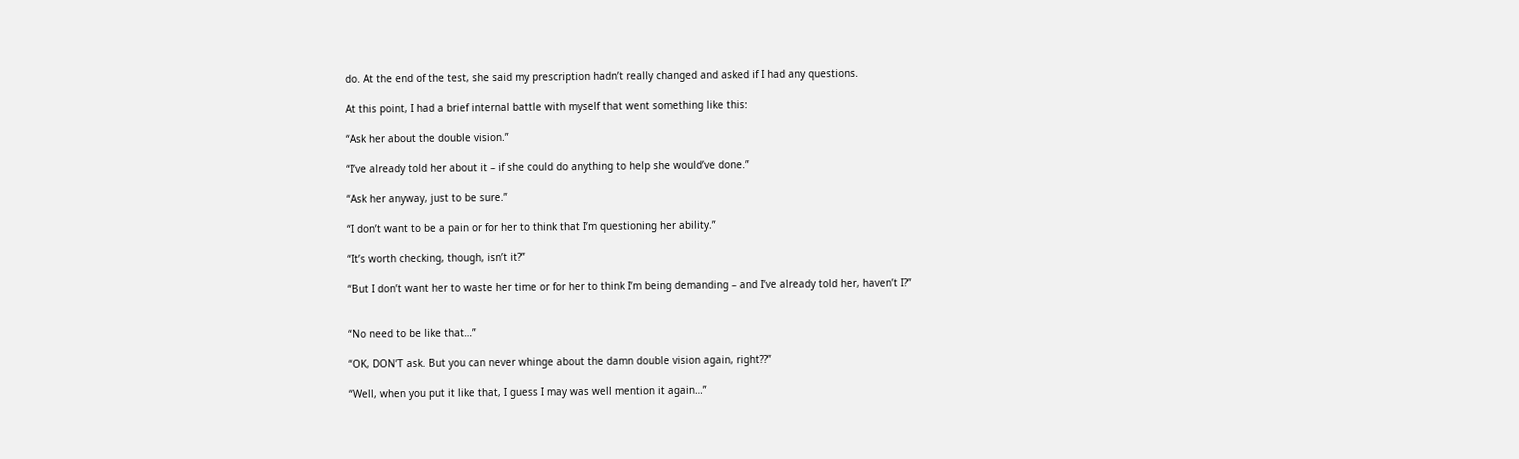do. At the end of the test, she said my prescription hadn’t really changed and asked if I had any questions.

At this point, I had a brief internal battle with myself that went something like this:

“Ask her about the double vision.”

“I’ve already told her about it – if she could do anything to help she would’ve done.”

“Ask her anyway, just to be sure.”

“I don’t want to be a pain or for her to think that I’m questioning her ability.”

“It’s worth checking, though, isn’t it?”

“But I don’t want her to waste her time or for her to think I’m being demanding – and I’ve already told her, haven’t I?”


“No need to be like that…”

“OK, DON’T ask. But you can never whinge about the damn double vision again, right??”

“Well, when you put it like that, I guess I may was well mention it again…”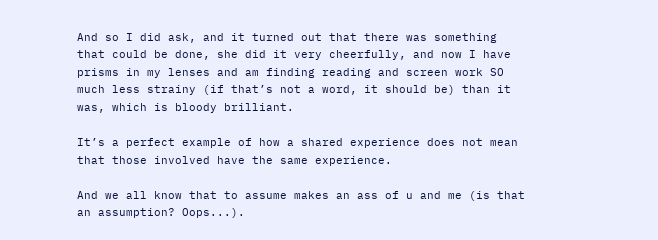And so I did ask, and it turned out that there was something that could be done, she did it very cheerfully, and now I have prisms in my lenses and am finding reading and screen work SO much less strainy (if that’s not a word, it should be) than it was, which is bloody brilliant.

It’s a perfect example of how a shared experience does not mean that those involved have the same experience.

And we all know that to assume makes an ass of u and me (is that an assumption? Oops...).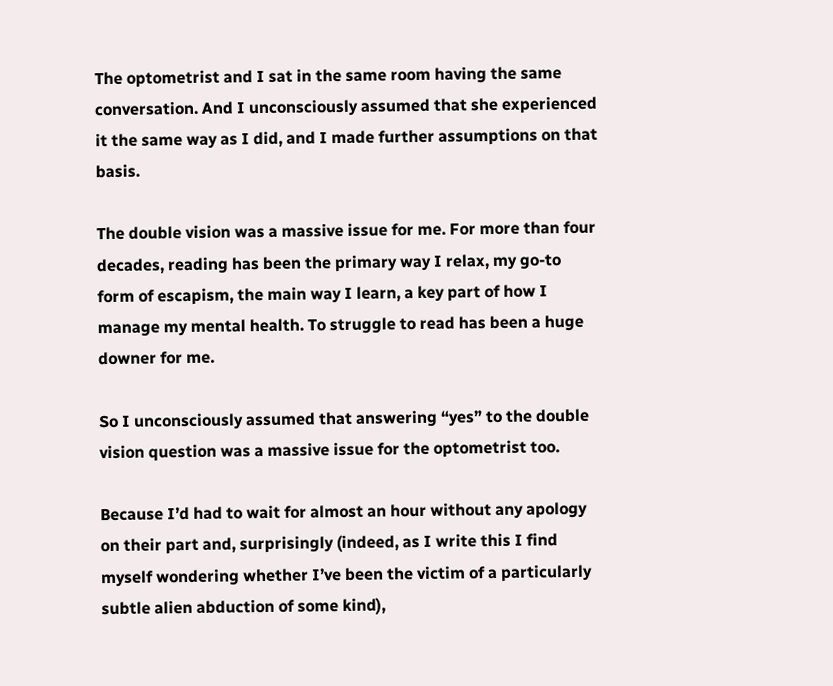The optometrist and I sat in the same room having the same conversation. And I unconsciously assumed that she experienced it the same way as I did, and I made further assumptions on that basis.

The double vision was a massive issue for me. For more than four decades, reading has been the primary way I relax, my go-to form of escapism, the main way I learn, a key part of how I manage my mental health. To struggle to read has been a huge downer for me.

So I unconsciously assumed that answering “yes” to the double vision question was a massive issue for the optometrist too.

Because I’d had to wait for almost an hour without any apology on their part and, surprisingly (indeed, as I write this I find myself wondering whether I’ve been the victim of a particularly subtle alien abduction of some kind),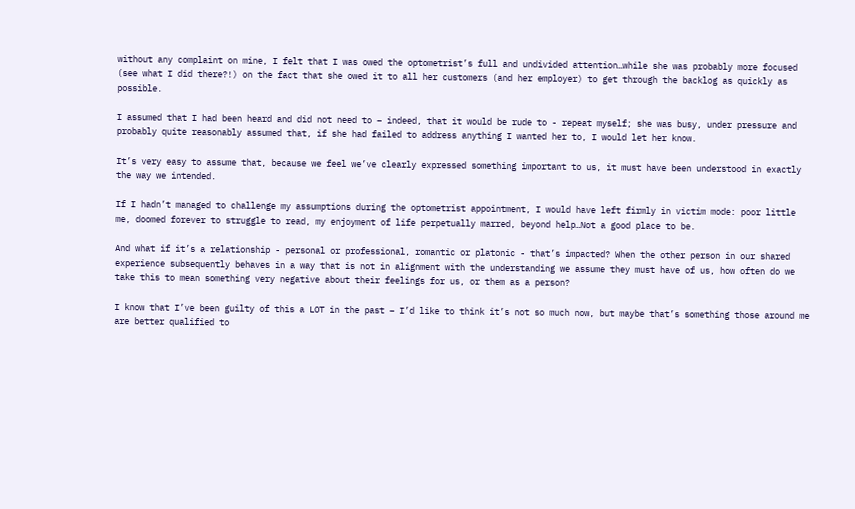without any complaint on mine, I felt that I was owed the optometrist’s full and undivided attention…while she was probably more focused (see what I did there?!) on the fact that she owed it to all her customers (and her employer) to get through the backlog as quickly as possible.

I assumed that I had been heard and did not need to – indeed, that it would be rude to - repeat myself; she was busy, under pressure and probably quite reasonably assumed that, if she had failed to address anything I wanted her to, I would let her know.

It’s very easy to assume that, because we feel we’ve clearly expressed something important to us, it must have been understood in exactly the way we intended.

If I hadn’t managed to challenge my assumptions during the optometrist appointment, I would have left firmly in victim mode: poor little me, doomed forever to struggle to read, my enjoyment of life perpetually marred, beyond help…Not a good place to be.

And what if it’s a relationship - personal or professional, romantic or platonic - that’s impacted? When the other person in our shared experience subsequently behaves in a way that is not in alignment with the understanding we assume they must have of us, how often do we take this to mean something very negative about their feelings for us, or them as a person?

I know that I’ve been guilty of this a LOT in the past – I’d like to think it’s not so much now, but maybe that’s something those around me are better qualified to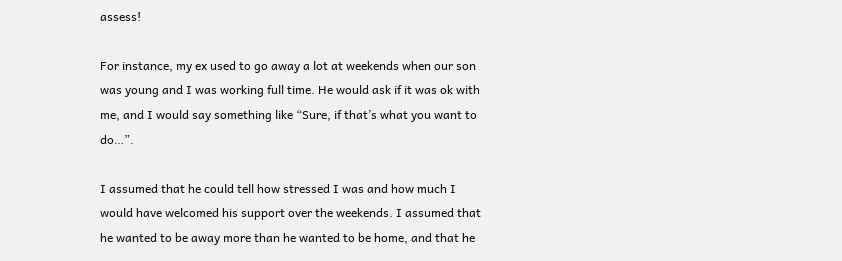assess!

For instance, my ex used to go away a lot at weekends when our son was young and I was working full time. He would ask if it was ok with me, and I would say something like “Sure, if that’s what you want to do…”.

I assumed that he could tell how stressed I was and how much I would have welcomed his support over the weekends. I assumed that he wanted to be away more than he wanted to be home, and that he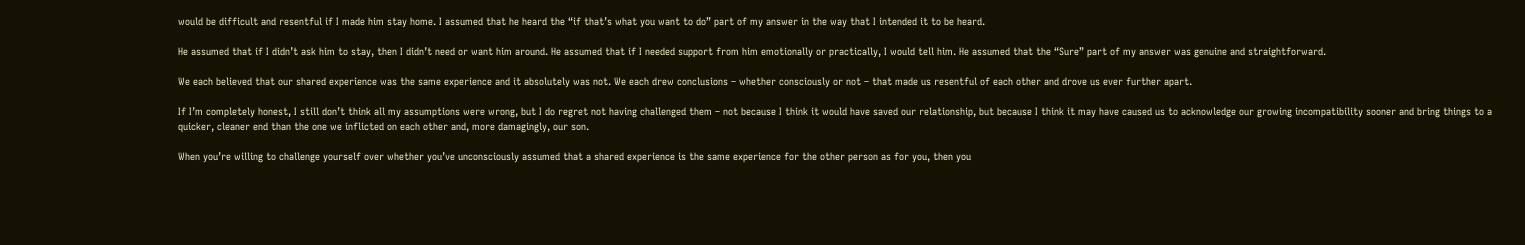would be difficult and resentful if I made him stay home. I assumed that he heard the “if that’s what you want to do” part of my answer in the way that I intended it to be heard.

He assumed that if I didn’t ask him to stay, then I didn’t need or want him around. He assumed that if I needed support from him emotionally or practically, I would tell him. He assumed that the “Sure” part of my answer was genuine and straightforward.

We each believed that our shared experience was the same experience and it absolutely was not. We each drew conclusions – whether consciously or not – that made us resentful of each other and drove us ever further apart.

If I’m completely honest, I still don’t think all my assumptions were wrong, but I do regret not having challenged them – not because I think it would have saved our relationship, but because I think it may have caused us to acknowledge our growing incompatibility sooner and bring things to a quicker, cleaner end than the one we inflicted on each other and, more damagingly, our son.

When you’re willing to challenge yourself over whether you’ve unconsciously assumed that a shared experience is the same experience for the other person as for you, then you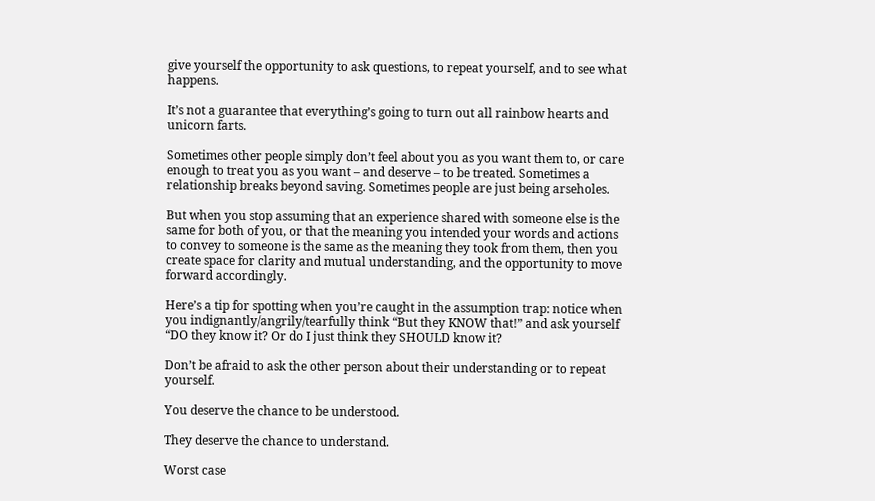give yourself the opportunity to ask questions, to repeat yourself, and to see what happens.

It’s not a guarantee that everything’s going to turn out all rainbow hearts and unicorn farts.

Sometimes other people simply don’t feel about you as you want them to, or care enough to treat you as you want – and deserve – to be treated. Sometimes a relationship breaks beyond saving. Sometimes people are just being arseholes.

But when you stop assuming that an experience shared with someone else is the same for both of you, or that the meaning you intended your words and actions to convey to someone is the same as the meaning they took from them, then you create space for clarity and mutual understanding, and the opportunity to move forward accordingly.

Here’s a tip for spotting when you’re caught in the assumption trap: notice when you indignantly/angrily/tearfully think “But they KNOW that!” and ask yourself “DO they know it? Or do I just think they SHOULD know it?

Don’t be afraid to ask the other person about their understanding or to repeat yourself.

You deserve the chance to be understood.

They deserve the chance to understand.

Worst case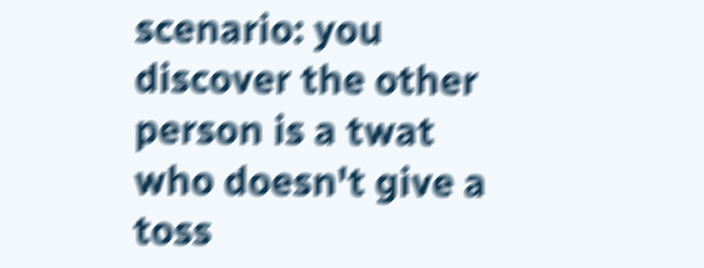scenario: you discover the other person is a twat who doesn't give a toss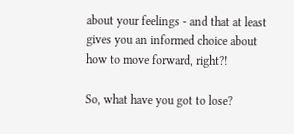about your feelings - and that at least gives you an informed choice about how to move forward, right?!

So, what have you got to lose?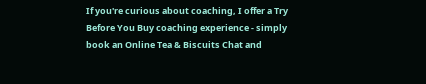If you're curious about coaching, I offer a Try Before You Buy coaching experience - simply book an Online Tea & Biscuits Chat and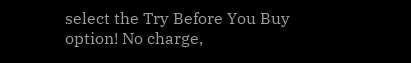select the Try Before You Buy option! No charge,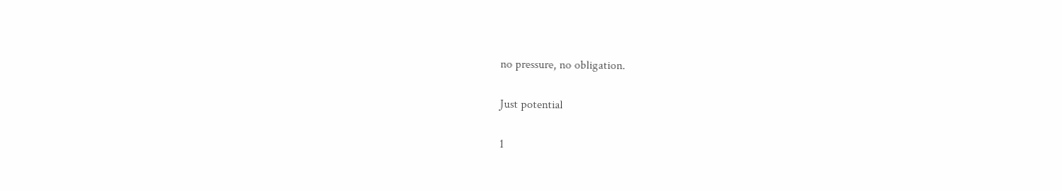no pressure, no obligation.

Just potential

1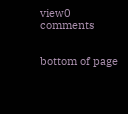view0 comments


bottom of page